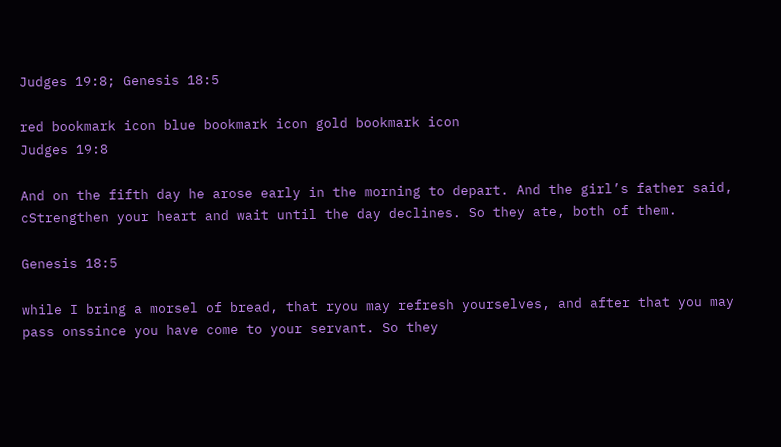Judges 19:8; Genesis 18:5

red bookmark icon blue bookmark icon gold bookmark icon
Judges 19:8

And on the fifth day he arose early in the morning to depart. And the girl’s father said, cStrengthen your heart and wait until the day declines. So they ate, both of them.

Genesis 18:5

while I bring a morsel of bread, that ryou may refresh yourselves, and after that you may pass onssince you have come to your servant. So they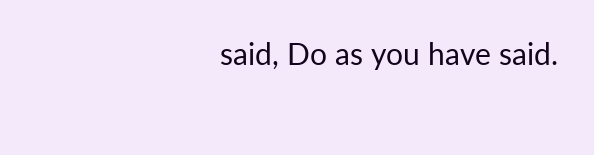said, Do as you have said.